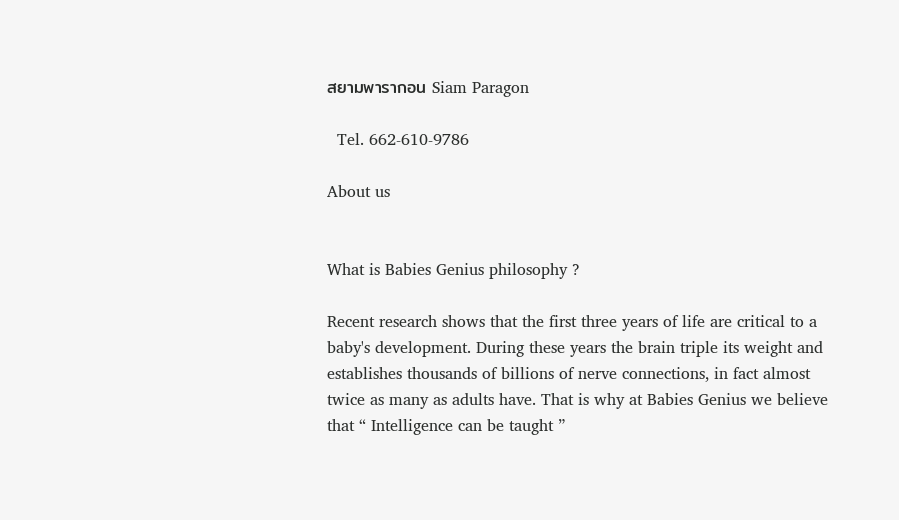สยามพารากอน Siam Paragon

  Tel. 662-610-9786

About us


What is Babies Genius philosophy ?

Recent research shows that the first three years of life are critical to a baby's development. During these years the brain triple its weight and establishes thousands of billions of nerve connections, in fact almost twice as many as adults have. That is why at Babies Genius we believe that “ Intelligence can be taught ”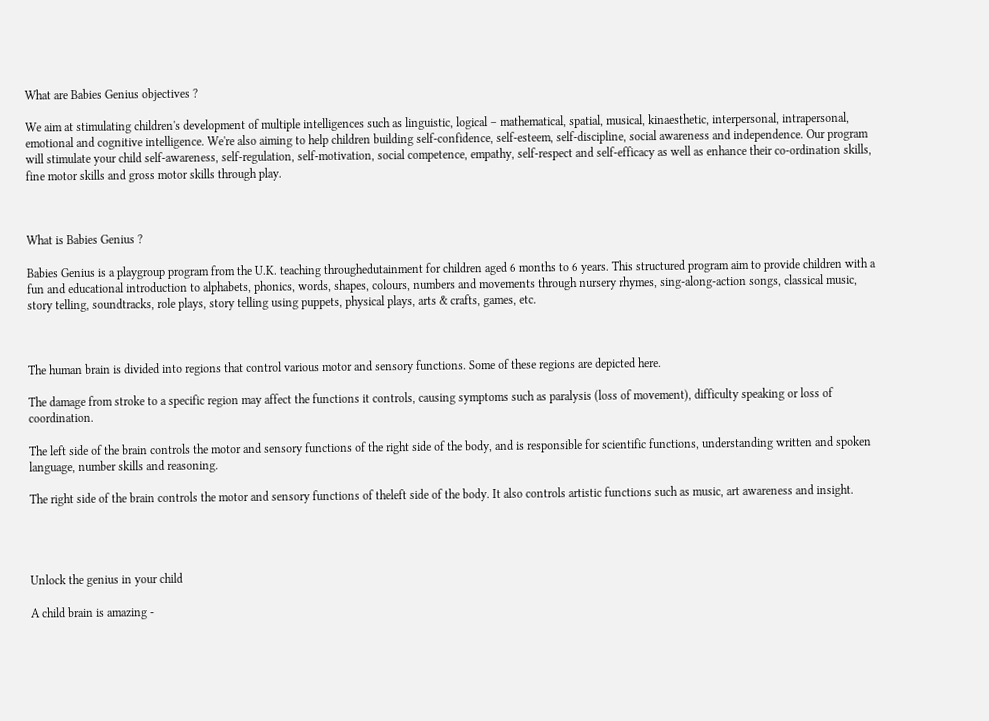What are Babies Genius objectives ?

We aim at stimulating children's development of multiple intelligences such as linguistic, logical – mathematical, spatial, musical, kinaesthetic, interpersonal, intrapersonal, emotional and cognitive intelligence. We're also aiming to help children building self-confidence, self-esteem, self-discipline, social awareness and independence. Our program will stimulate your child self-awareness, self-regulation, self-motivation, social competence, empathy, self-respect and self-efficacy as well as enhance their co-ordination skills, fine motor skills and gross motor skills through play.



What is Babies Genius ?

Babies Genius is a playgroup program from the U.K. teaching throughedutainment for children aged 6 months to 6 years. This structured program aim to provide children with a fun and educational introduction to alphabets, phonics, words, shapes, colours, numbers and movements through nursery rhymes, sing-along-action songs, classical music, story telling, soundtracks, role plays, story telling using puppets, physical plays, arts & crafts, games, etc.



The human brain is divided into regions that control various motor and sensory functions. Some of these regions are depicted here.

The damage from stroke to a specific region may affect the functions it controls, causing symptoms such as paralysis (loss of movement), difficulty speaking or loss of coordination.

The left side of the brain controls the motor and sensory functions of the right side of the body, and is responsible for scientific functions, understanding written and spoken language, number skills and reasoning.

The right side of the brain controls the motor and sensory functions of theleft side of the body. It also controls artistic functions such as music, art awareness and insight.




Unlock the genius in your child

A child brain is amazing -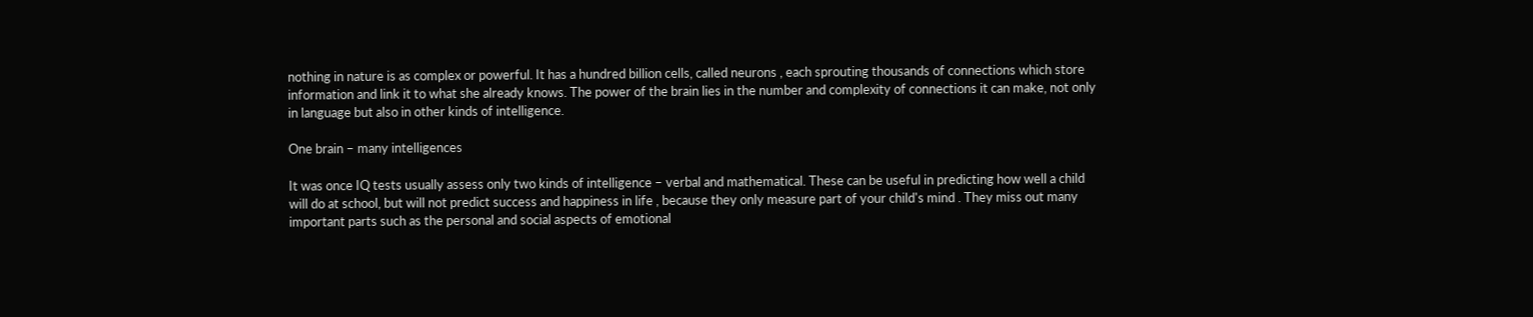nothing in nature is as complex or powerful. It has a hundred billion cells, called neurons , each sprouting thousands of connections which store information and link it to what she already knows. The power of the brain lies in the number and complexity of connections it can make, not only in language but also in other kinds of intelligence.

One brain – many intelligences

It was once IQ tests usually assess only two kinds of intelligence – verbal and mathematical. These can be useful in predicting how well a child will do at school, but will not predict success and happiness in life , because they only measure part of your child's mind . They miss out many important parts such as the personal and social aspects of emotional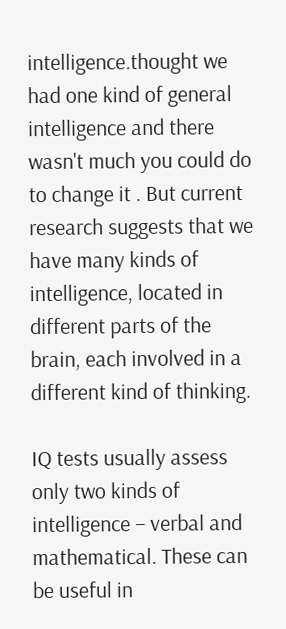intelligence.thought we had one kind of general intelligence and there wasn't much you could do to change it . But current research suggests that we have many kinds of intelligence, located in different parts of the brain, each involved in a different kind of thinking.

IQ tests usually assess only two kinds of intelligence – verbal and mathematical. These can be useful in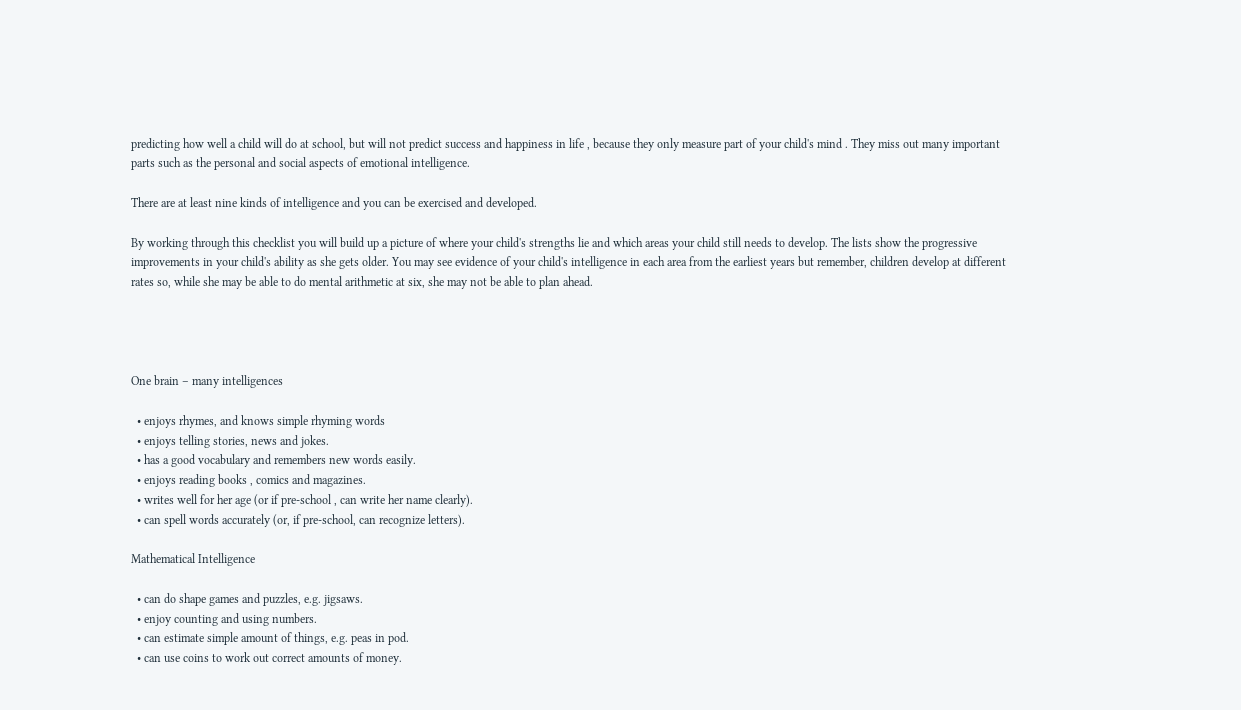predicting how well a child will do at school, but will not predict success and happiness in life , because they only measure part of your child's mind . They miss out many important parts such as the personal and social aspects of emotional intelligence.

There are at least nine kinds of intelligence and you can be exercised and developed.

By working through this checklist you will build up a picture of where your child's strengths lie and which areas your child still needs to develop. The lists show the progressive improvements in your child's ability as she gets older. You may see evidence of your child's intelligence in each area from the earliest years but remember, children develop at different rates so, while she may be able to do mental arithmetic at six, she may not be able to plan ahead.




One brain – many intelligences

  • enjoys rhymes, and knows simple rhyming words
  • enjoys telling stories, news and jokes.
  • has a good vocabulary and remembers new words easily.
  • enjoys reading books , comics and magazines.
  • writes well for her age (or if pre-school , can write her name clearly).
  • can spell words accurately (or, if pre-school, can recognize letters).

Mathematical Intelligence

  • can do shape games and puzzles, e.g. jigsaws.
  • enjoy counting and using numbers.
  • can estimate simple amount of things, e.g. peas in pod.
  • can use coins to work out correct amounts of money.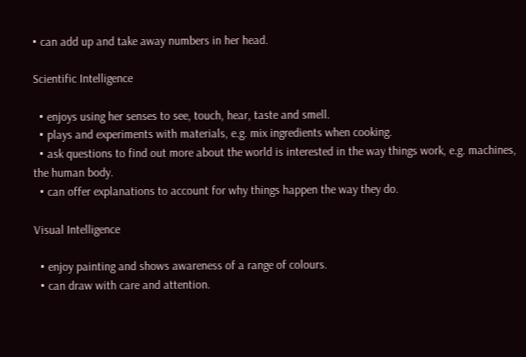• can add up and take away numbers in her head.

Scientific Intelligence

  • enjoys using her senses to see, touch, hear, taste and smell.
  • plays and experiments with materials, e.g. mix ingredients when cooking.
  • ask questions to find out more about the world is interested in the way things work, e.g. machines, the human body.
  • can offer explanations to account for why things happen the way they do.

Visual Intelligence

  • enjoy painting and shows awareness of a range of colours.
  • can draw with care and attention.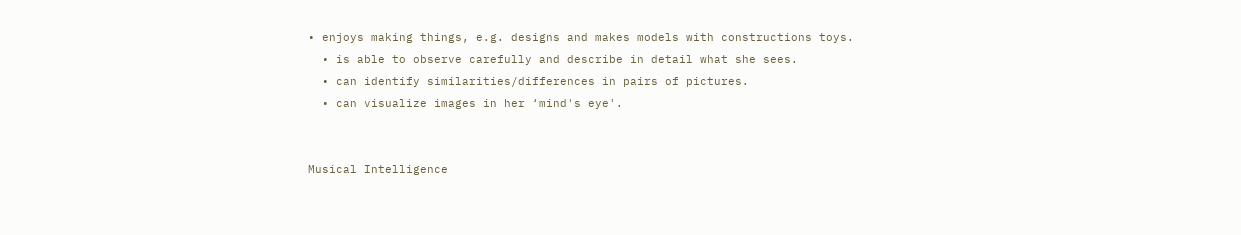• enjoys making things, e.g. designs and makes models with constructions toys.
  • is able to observe carefully and describe in detail what she sees.
  • can identify similarities/differences in pairs of pictures.
  • can visualize images in her ‘mind's eye'.


Musical Intelligence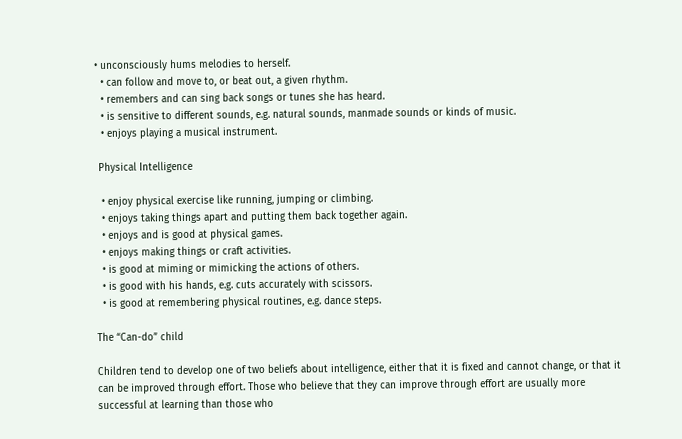• unconsciously hums melodies to herself.
  • can follow and move to, or beat out, a given rhythm.
  • remembers and can sing back songs or tunes she has heard.
  • is sensitive to different sounds, e.g. natural sounds, manmade sounds or kinds of music.
  • enjoys playing a musical instrument.

 Physical Intelligence

  • enjoy physical exercise like running, jumping or climbing.
  • enjoys taking things apart and putting them back together again.
  • enjoys and is good at physical games.
  • enjoys making things or craft activities.
  • is good at miming or mimicking the actions of others.
  • is good with his hands, e.g. cuts accurately with scissors.
  • is good at remembering physical routines, e.g. dance steps.

The “Can-do” child

Children tend to develop one of two beliefs about intelligence, either that it is fixed and cannot change, or that it can be improved through effort. Those who believe that they can improve through effort are usually more successful at learning than those who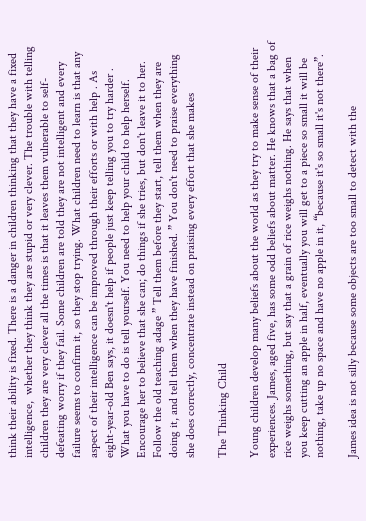think their ability is fixed. There is a danger in children thinking that they have a fixed intelligence,  whether they think they are stupid or very clever. The trouble with telling children they are very clever all the times is that it leaves them vulnerable to self-defeating worry if they fail. Some children are told they are not intelligent and every failure seems to confirm it, so they stop trying. What children need to learn is that any aspect of their intelligence can be improved through their efforts or with help . As eight-year-old Ben says, it doesn't help if people just keep telling you to try harder . What you have to do is tell yourself. You need to help your child to help herself. Encourage her to believe that she can; do things if she tries, but don't leave it to her. Follow the old teaching adage ” Tell them before they start, tell them when they are doing it, and tell them when they have finished. ” You don't need to praise everything she does correctly, concentrate instead on praising every effort that she makes

The Thinking Child

Young children develop many beliefs about the world as they try to make sense of their experiences. James, aged five, has some odd beliefs about matter. He knows that a bag of rice weighs something, but say that a grain of rice weighs nothing. He says that when you keep cutting an apple in half, eventually you will get to a piece so small it will be nothing, take up no space and have no apple in it, “because it's so small it's not there”.

James idea is not silly because some objects are too small to detect with the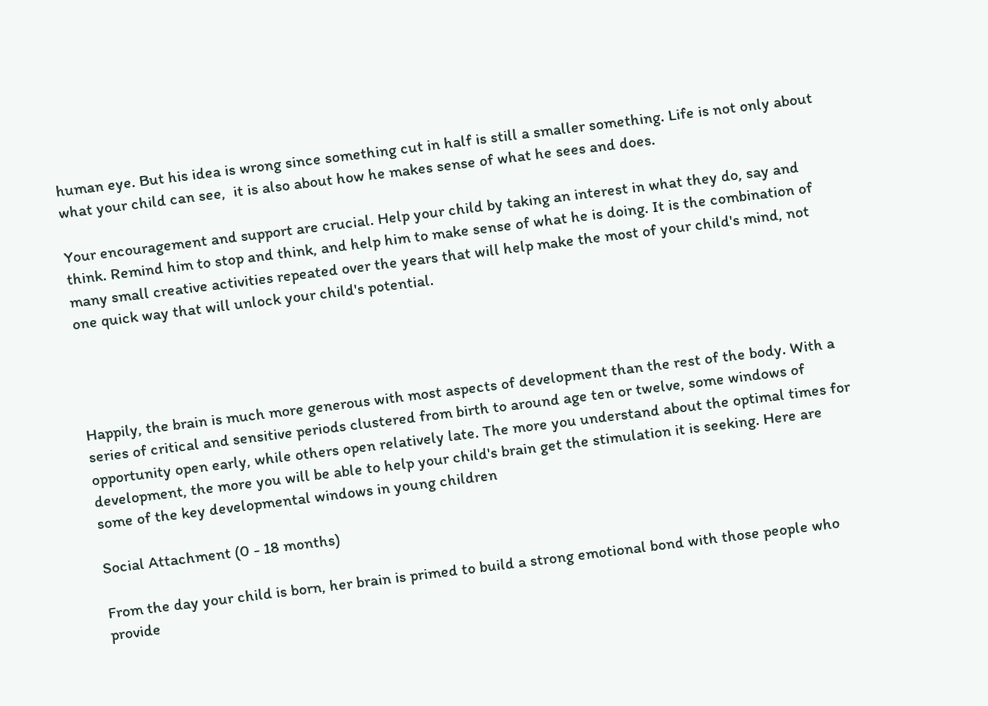human eye. But his idea is wrong since something cut in half is still a smaller something. Life is not only about what your child can see,  it is also about how he makes sense of what he sees and does.

Your encouragement and support are crucial. Help your child by taking an interest in what they do, say and think. Remind him to stop and think, and help him to make sense of what he is doing. It is the combination of many small creative activities repeated over the years that will help make the most of your child's mind, not one quick way that will unlock your child's potential.




Happily, the brain is much more generous with most aspects of development than the rest of the body. With a series of critical and sensitive periods clustered from birth to around age ten or twelve, some windows of opportunity open early, while others open relatively late. The more you understand about the optimal times for development, the more you will be able to help your child's brain get the stimulation it is seeking. Here are some of the key developmental windows in young children

Social Attachment (0 - 18 months)

From the day your child is born, her brain is primed to build a strong emotional bond with those people who provide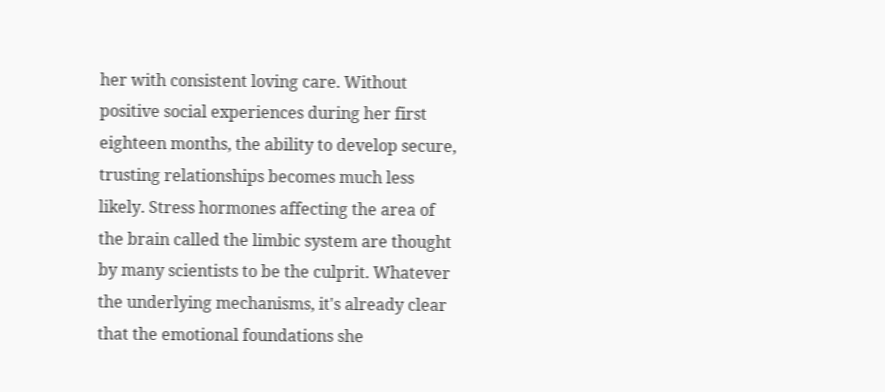her with consistent loving care. Without positive social experiences during her first eighteen months, the ability to develop secure, trusting relationships becomes much less likely. Stress hormones affecting the area of the brain called the limbic system are thought by many scientists to be the culprit. Whatever the underlying mechanisms, it's already clear that the emotional foundations she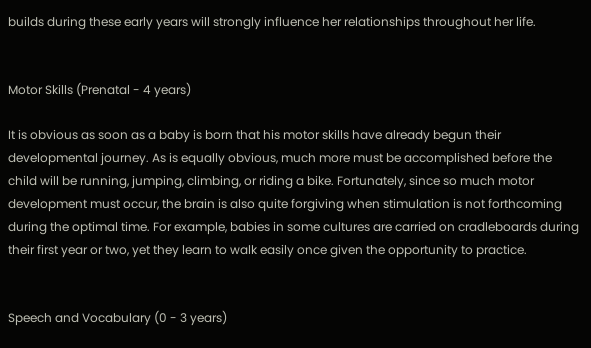builds during these early years will strongly influence her relationships throughout her life.


Motor Skills (Prenatal - 4 years)

It is obvious as soon as a baby is born that his motor skills have already begun their developmental journey. As is equally obvious, much more must be accomplished before the child will be running, jumping, climbing, or riding a bike. Fortunately, since so much motor development must occur, the brain is also quite forgiving when stimulation is not forthcoming during the optimal time. For example, babies in some cultures are carried on cradleboards during their first year or two, yet they learn to walk easily once given the opportunity to practice.


Speech and Vocabulary (0 - 3 years)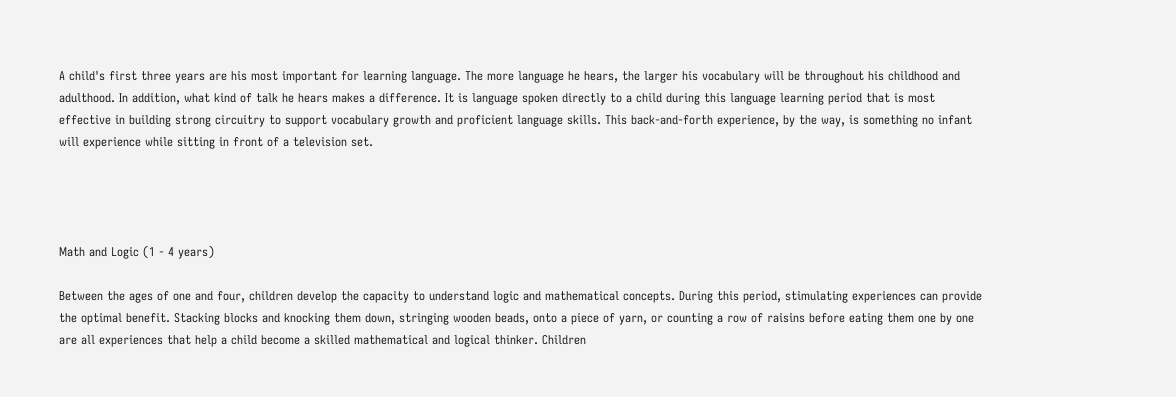A child's first three years are his most important for learning language. The more language he hears, the larger his vocabulary will be throughout his childhood and adulthood. In addition, what kind of talk he hears makes a difference. It is language spoken directly to a child during this language learning period that is most effective in building strong circuitry to support vocabulary growth and proficient language skills. This back-and-forth experience, by the way, is something no infant will experience while sitting in front of a television set.




Math and Logic (1 - 4 years)

Between the ages of one and four, children develop the capacity to understand logic and mathematical concepts. During this period, stimulating experiences can provide the optimal benefit. Stacking blocks and knocking them down, stringing wooden beads, onto a piece of yarn, or counting a row of raisins before eating them one by one are all experiences that help a child become a skilled mathematical and logical thinker. Children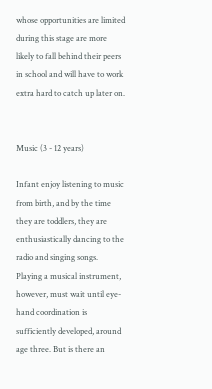whose opportunities are limited during this stage are more likely to fall behind their peers in school and will have to work extra hard to catch up later on.


Music (3 - 12 years)

Infant enjoy listening to music from birth, and by the time they are toddlers, they are enthusiastically dancing to the radio and singing songs. Playing a musical instrument, however, must wait until eye-hand coordination is sufficiently developed, around age three. But is there an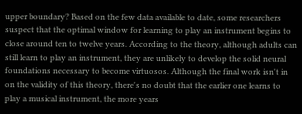upper boundary? Based on the few data available to date, some researchers suspect that the optimal window for learning to play an instrument begins to close around ten to twelve years. According to the theory, although adults can still learn to play an instrument, they are unlikely to develop the solid neural foundations necessary to become virtuosos. Although the final work isn't in on the validity of this theory, there's no doubt that the earlier one learns to play a musical instrument, the more years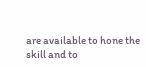are available to hone the skill and to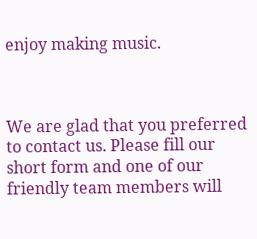enjoy making music.



We are glad that you preferred to contact us. Please fill our short form and one of our friendly team members will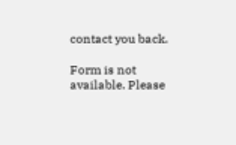contact you back.

Form is not available. Please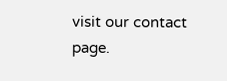visit our contact page.